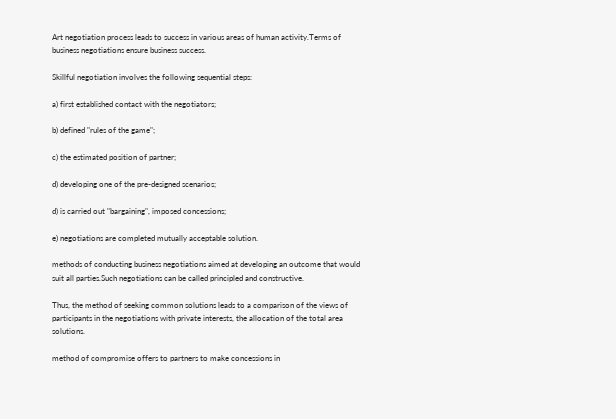Art negotiation process leads to success in various areas of human activity.Terms of business negotiations ensure business success.

Skillful negotiation involves the following sequential steps:

a) first established contact with the negotiators;

b) defined "rules of the game";

c) the estimated position of partner;

d) developing one of the pre-designed scenarios;

d) is carried out "bargaining", imposed concessions;

e) negotiations are completed mutually acceptable solution.

methods of conducting business negotiations aimed at developing an outcome that would suit all parties.Such negotiations can be called principled and constructive.

Thus, the method of seeking common solutions leads to a comparison of the views of participants in the negotiations with private interests, the allocation of the total area solutions.

method of compromise offers to partners to make concessions in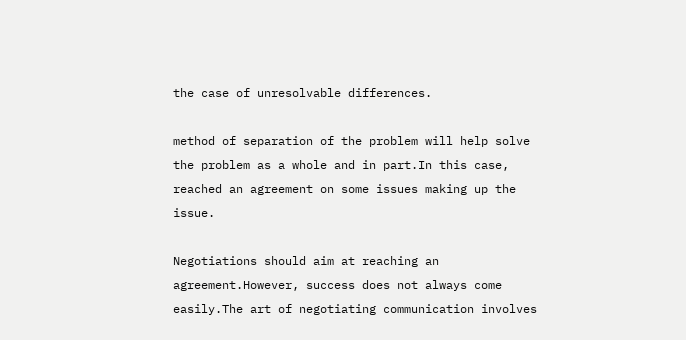the case of unresolvable differences.

method of separation of the problem will help solve the problem as a whole and in part.In this case, reached an agreement on some issues making up the issue.

Negotiations should aim at reaching an agreement.However, success does not always come easily.The art of negotiating communication involves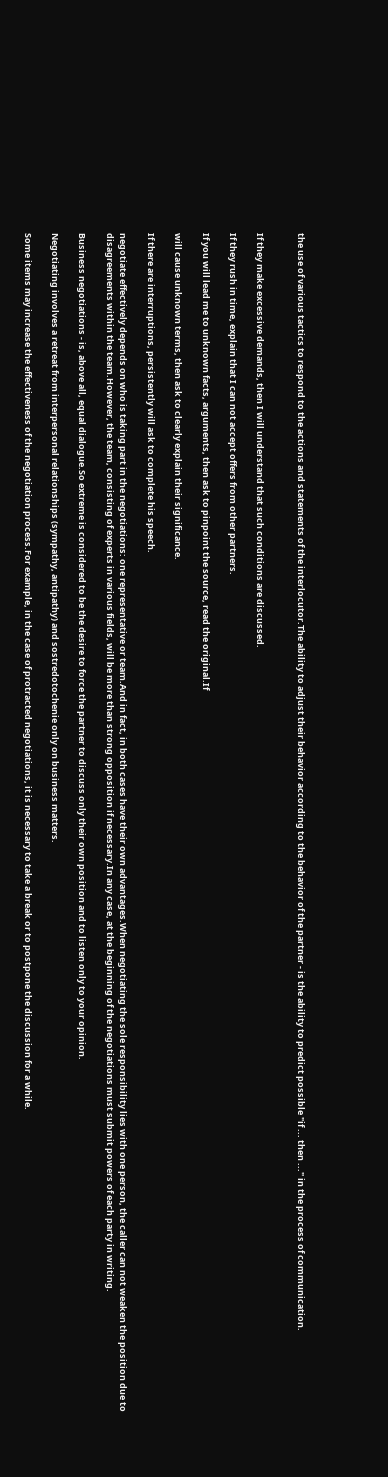the use of various tactics to respond to the actions and statements of the interlocutor.The ability to adjust their behavior according to the behavior of the partner - is the ability to predict possible "if ... then ..." in the process of communication.


If they make excessive demands, then I will understand that such conditions are discussed.

If they rush in time, explain that I can not accept offers from other partners.

If you will lead me to unknown facts, arguments, then ask to pinpoint the source, read the original.If

will cause unknown terms, then ask to clearly explain their significance.

If there are interruptions, persistently will ask to complete his speech.

negotiate effectively depends on who is taking part in the negotiations: one representative or team.And in fact, in both cases have their own advantages.When negotiating the sole responsibility lies with one person, the caller can not weaken the position due to disagreements within the team.However, the team, consisting of experts in various fields, will be more than strong opposition if necessary.In any case, at the beginning of the negotiations must submit powers of each party in writing.

Business negotiations - is, above all, equal dialogue.So extreme is considered to be the desire to force the partner to discuss only their own position and to listen only to your opinion.

Negotiating involves a retreat from interpersonal relationships (sympathy, antipathy) and sostredotochenie only on business matters.

Some items may increase the effectiveness of the negotiation process.For example, in the case of protracted negotiations, it is necessary to take a break or to postpone the discussion for a while.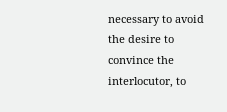necessary to avoid the desire to convince the interlocutor, to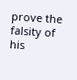prove the falsity of his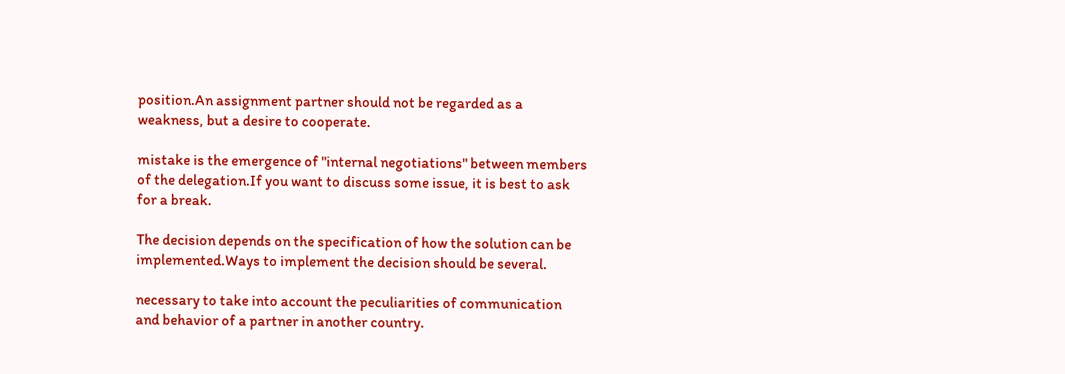position.An assignment partner should not be regarded as a weakness, but a desire to cooperate.

mistake is the emergence of "internal negotiations" between members of the delegation.If you want to discuss some issue, it is best to ask for a break.

The decision depends on the specification of how the solution can be implemented.Ways to implement the decision should be several.

necessary to take into account the peculiarities of communication and behavior of a partner in another country.